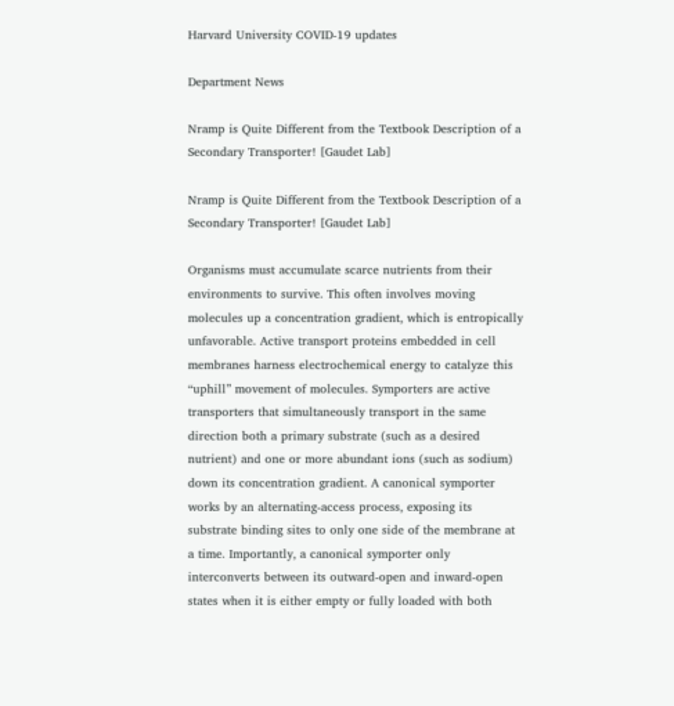Harvard University COVID-19 updates

Department News

Nramp is Quite Different from the Textbook Description of a Secondary Transporter! [Gaudet Lab]

Nramp is Quite Different from the Textbook Description of a Secondary Transporter! [Gaudet Lab]

Organisms must accumulate scarce nutrients from their environments to survive. This often involves moving molecules up a concentration gradient, which is entropically unfavorable. Active transport proteins embedded in cell membranes harness electrochemical energy to catalyze this “uphill” movement of molecules. Symporters are active transporters that simultaneously transport in the same direction both a primary substrate (such as a desired nutrient) and one or more abundant ions (such as sodium) down its concentration gradient. A canonical symporter works by an alternating-access process, exposing its substrate binding sites to only one side of the membrane at a time. Importantly, a canonical symporter only interconverts between its outward-open and inward-open states when it is either empty or fully loaded with both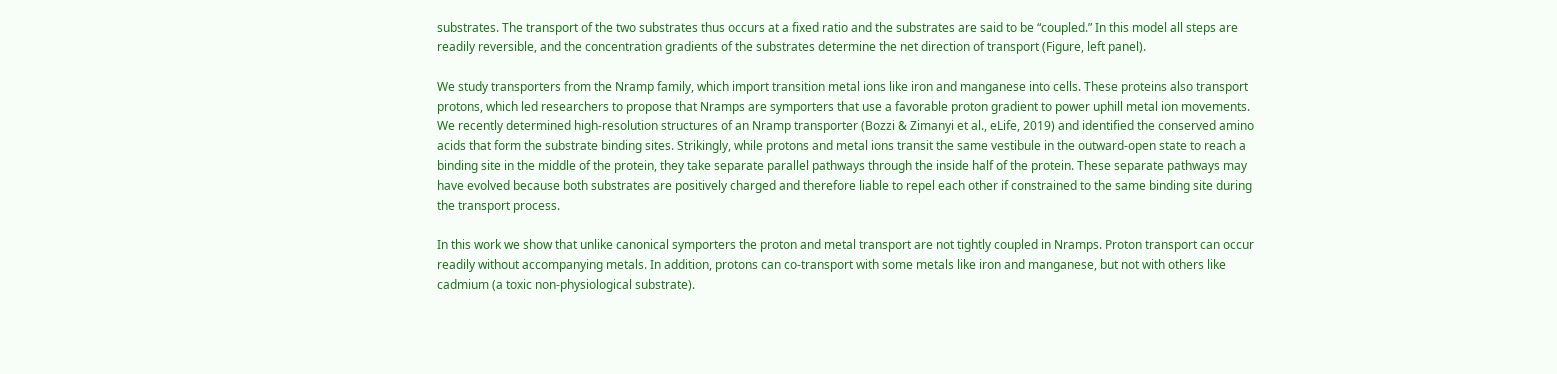substrates. The transport of the two substrates thus occurs at a fixed ratio and the substrates are said to be “coupled.” In this model all steps are readily reversible, and the concentration gradients of the substrates determine the net direction of transport (Figure, left panel).

We study transporters from the Nramp family, which import transition metal ions like iron and manganese into cells. These proteins also transport protons, which led researchers to propose that Nramps are symporters that use a favorable proton gradient to power uphill metal ion movements. We recently determined high-resolution structures of an Nramp transporter (Bozzi & Zimanyi et al., eLife, 2019) and identified the conserved amino acids that form the substrate binding sites. Strikingly, while protons and metal ions transit the same vestibule in the outward-open state to reach a binding site in the middle of the protein, they take separate parallel pathways through the inside half of the protein. These separate pathways may have evolved because both substrates are positively charged and therefore liable to repel each other if constrained to the same binding site during the transport process.

In this work we show that unlike canonical symporters the proton and metal transport are not tightly coupled in Nramps. Proton transport can occur readily without accompanying metals. In addition, protons can co-transport with some metals like iron and manganese, but not with others like cadmium (a toxic non-physiological substrate).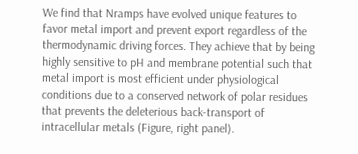We find that Nramps have evolved unique features to favor metal import and prevent export regardless of the thermodynamic driving forces. They achieve that by being highly sensitive to pH and membrane potential such that metal import is most efficient under physiological conditions due to a conserved network of polar residues that prevents the deleterious back-transport of intracellular metals (Figure, right panel).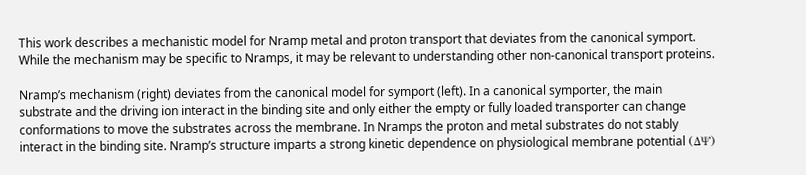This work describes a mechanistic model for Nramp metal and proton transport that deviates from the canonical symport. While the mechanism may be specific to Nramps, it may be relevant to understanding other non-canonical transport proteins.

Nramp’s mechanism (right) deviates from the canonical model for symport (left). In a canonical symporter, the main substrate and the driving ion interact in the binding site and only either the empty or fully loaded transporter can change conformations to move the substrates across the membrane. In Nramps the proton and metal substrates do not stably interact in the binding site. Nramp’s structure imparts a strong kinetic dependence on physiological membrane potential (ΔΨ)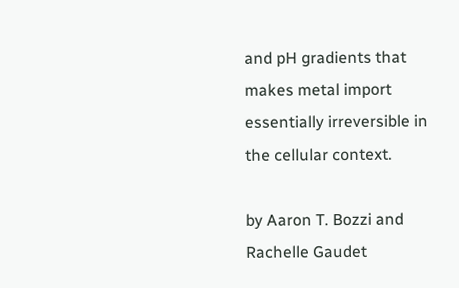and pH gradients that makes metal import essentially irreversible in the cellular context.

by Aaron T. Bozzi and Rachelle Gaudet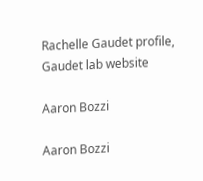Rachelle Gaudet profile, Gaudet lab website

Aaron Bozzi

Aaron Bozzi